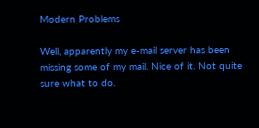Modern Problems

Well, apparently my e-mail server has been missing some of my mail. Nice of it. Not quite sure what to do.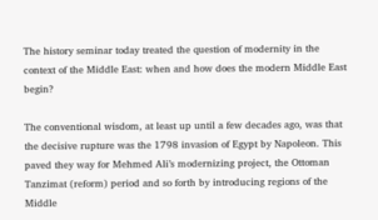The history seminar today treated the question of modernity in the context of the Middle East: when and how does the modern Middle East begin?

The conventional wisdom, at least up until a few decades ago, was that the decisive rupture was the 1798 invasion of Egypt by Napoleon. This paved they way for Mehmed Ali’s modernizing project, the Ottoman Tanzimat (reform) period and so forth by introducing regions of the Middle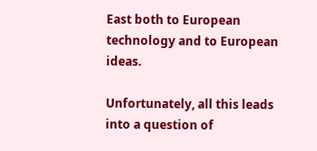East both to European technology and to European ideas.

Unfortunately, all this leads into a question of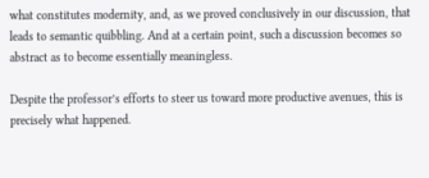what constitutes modernity, and, as we proved conclusively in our discussion, that leads to semantic quibbling. And at a certain point, such a discussion becomes so abstract as to become essentially meaningless.

Despite the professor’s efforts to steer us toward more productive avenues, this is precisely what happened.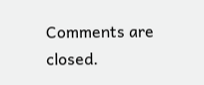Comments are closed.